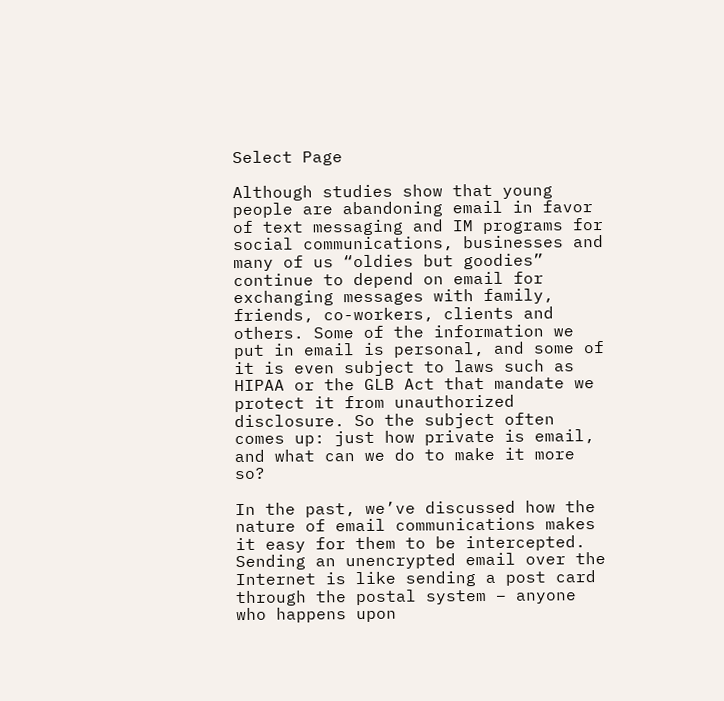Select Page

Although studies show that young people are abandoning email in favor of text messaging and IM programs for social communications, businesses and many of us “oldies but goodies” continue to depend on email for exchanging messages with family, friends, co-workers, clients and others. Some of the information we put in email is personal, and some of it is even subject to laws such as HIPAA or the GLB Act that mandate we protect it from unauthorized disclosure. So the subject often comes up: just how private is email, and what can we do to make it more so?

In the past, we’ve discussed how the nature of email communications makes it easy for them to be intercepted. Sending an unencrypted email over the Internet is like sending a post card through the postal system – anyone who happens upon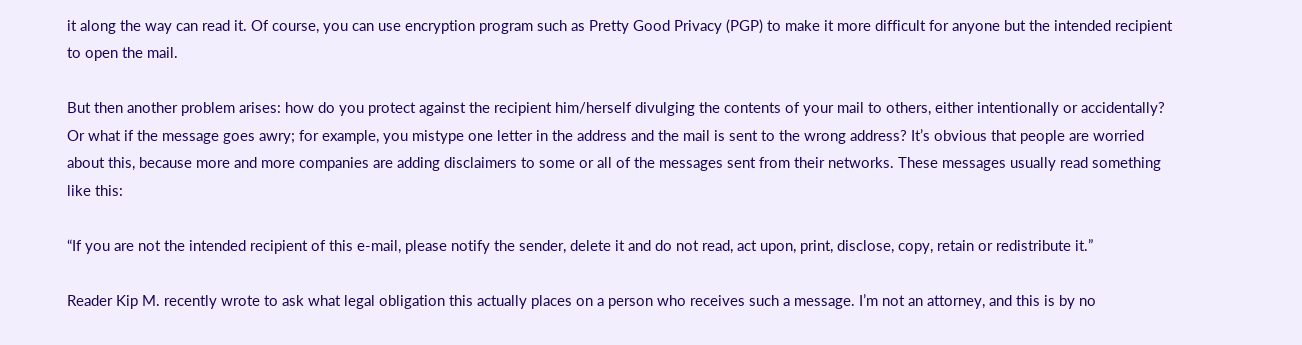it along the way can read it. Of course, you can use encryption program such as Pretty Good Privacy (PGP) to make it more difficult for anyone but the intended recipient to open the mail.

But then another problem arises: how do you protect against the recipient him/herself divulging the contents of your mail to others, either intentionally or accidentally? Or what if the message goes awry; for example, you mistype one letter in the address and the mail is sent to the wrong address? It’s obvious that people are worried about this, because more and more companies are adding disclaimers to some or all of the messages sent from their networks. These messages usually read something like this:

“If you are not the intended recipient of this e-mail, please notify the sender, delete it and do not read, act upon, print, disclose, copy, retain or redistribute it.”

Reader Kip M. recently wrote to ask what legal obligation this actually places on a person who receives such a message. I’m not an attorney, and this is by no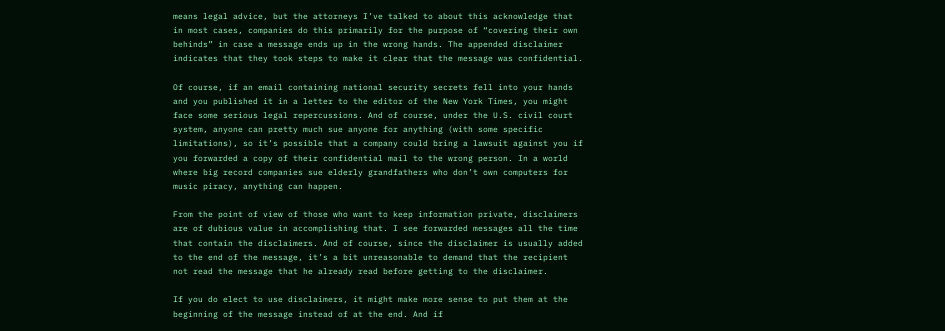means legal advice, but the attorneys I’ve talked to about this acknowledge that in most cases, companies do this primarily for the purpose of “covering their own behinds” in case a message ends up in the wrong hands. The appended disclaimer indicates that they took steps to make it clear that the message was confidential.

Of course, if an email containing national security secrets fell into your hands and you published it in a letter to the editor of the New York Times, you might face some serious legal repercussions. And of course, under the U.S. civil court system, anyone can pretty much sue anyone for anything (with some specific limitations), so it’s possible that a company could bring a lawsuit against you if you forwarded a copy of their confidential mail to the wrong person. In a world where big record companies sue elderly grandfathers who don’t own computers for music piracy, anything can happen.

From the point of view of those who want to keep information private, disclaimers are of dubious value in accomplishing that. I see forwarded messages all the time that contain the disclaimers. And of course, since the disclaimer is usually added to the end of the message, it’s a bit unreasonable to demand that the recipient not read the message that he already read before getting to the disclaimer.

If you do elect to use disclaimers, it might make more sense to put them at the beginning of the message instead of at the end. And if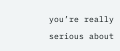you’re really serious about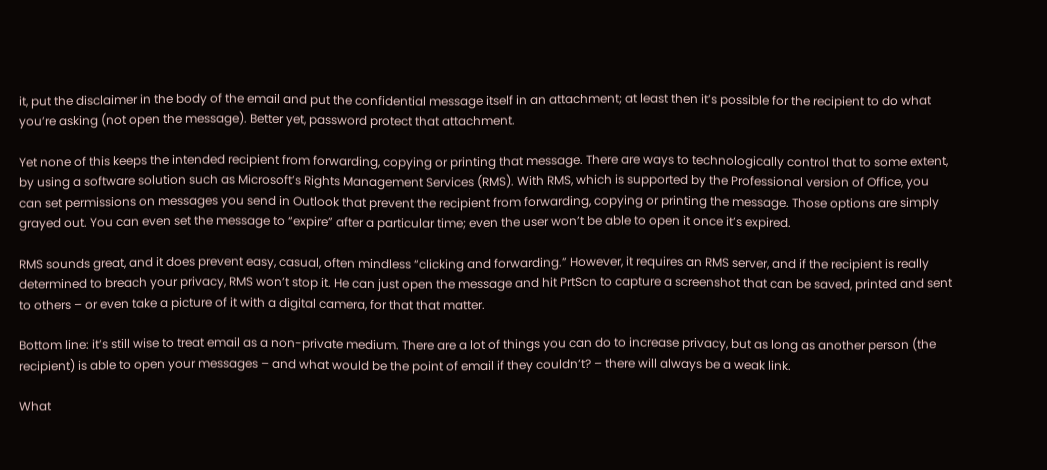it, put the disclaimer in the body of the email and put the confidential message itself in an attachment; at least then it’s possible for the recipient to do what you’re asking (not open the message). Better yet, password protect that attachment.

Yet none of this keeps the intended recipient from forwarding, copying or printing that message. There are ways to technologically control that to some extent, by using a software solution such as Microsoft’s Rights Management Services (RMS). With RMS, which is supported by the Professional version of Office, you can set permissions on messages you send in Outlook that prevent the recipient from forwarding, copying or printing the message. Those options are simply grayed out. You can even set the message to “expire” after a particular time; even the user won’t be able to open it once it’s expired.

RMS sounds great, and it does prevent easy, casual, often mindless “clicking and forwarding.” However, it requires an RMS server, and if the recipient is really determined to breach your privacy, RMS won’t stop it. He can just open the message and hit PrtScn to capture a screenshot that can be saved, printed and sent to others – or even take a picture of it with a digital camera, for that that matter.

Bottom line: it’s still wise to treat email as a non-private medium. There are a lot of things you can do to increase privacy, but as long as another person (the recipient) is able to open your messages – and what would be the point of email if they couldn’t? – there will always be a weak link.

What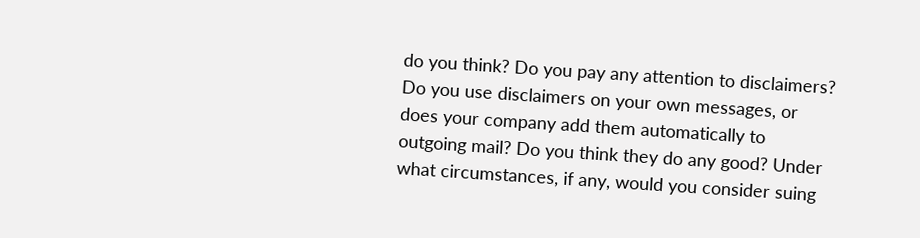do you think? Do you pay any attention to disclaimers? Do you use disclaimers on your own messages, or does your company add them automatically to outgoing mail? Do you think they do any good? Under what circumstances, if any, would you consider suing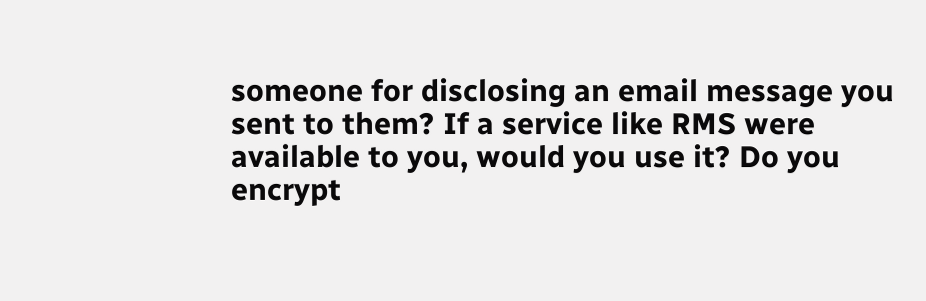someone for disclosing an email message you sent to them? If a service like RMS were available to you, would you use it? Do you encrypt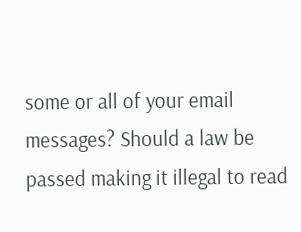some or all of your email messages? Should a law be passed making it illegal to read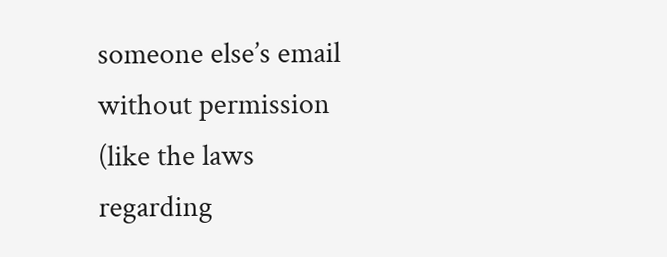someone else’s email without permission (like the laws regarding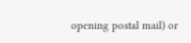opening postal mail) or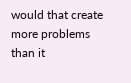would that create more problems than it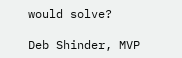would solve?

Deb Shinder, MVP